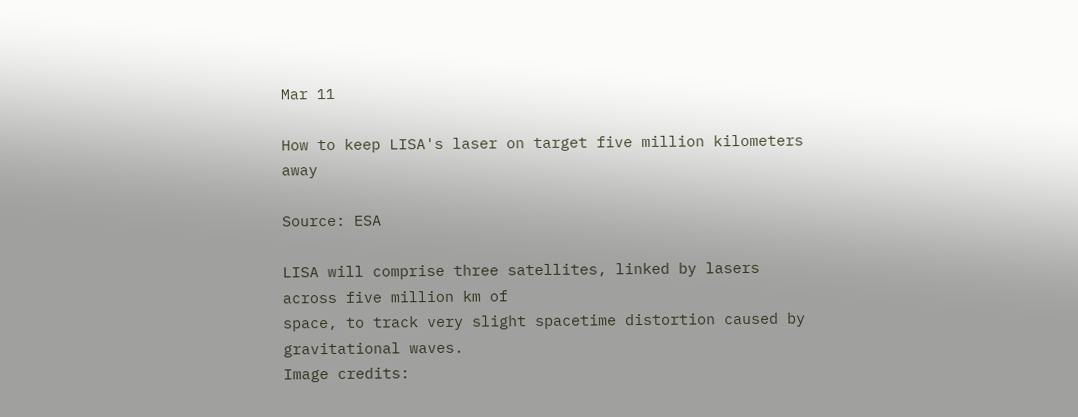Mar 11

How to keep LISA's laser on target five million kilometers away

Source: ESA

LISA will comprise three satellites, linked by lasers across five million km of
space, to track very slight spacetime distortion caused by gravitational waves.
Image credits: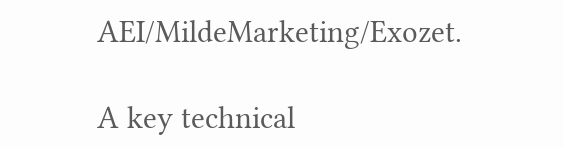AEI/MildeMarketing/Exozet.

A key technical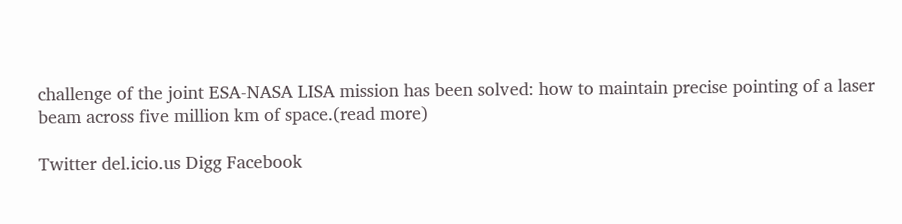challenge of the joint ESA-NASA LISA mission has been solved: how to maintain precise pointing of a laser beam across five million km of space.(read more)

Twitter del.icio.us Digg Facebook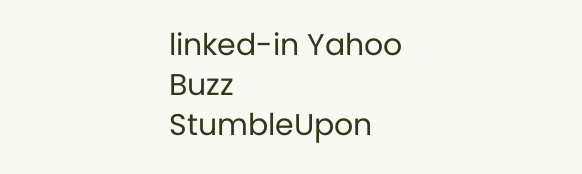linked-in Yahoo Buzz StumbleUpon